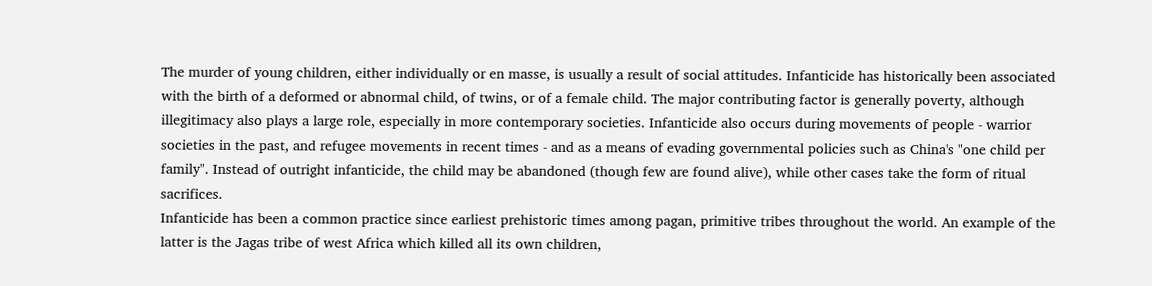The murder of young children, either individually or en masse, is usually a result of social attitudes. Infanticide has historically been associated with the birth of a deformed or abnormal child, of twins, or of a female child. The major contributing factor is generally poverty, although illegitimacy also plays a large role, especially in more contemporary societies. Infanticide also occurs during movements of people - warrior societies in the past, and refugee movements in recent times - and as a means of evading governmental policies such as China's "one child per family". Instead of outright infanticide, the child may be abandoned (though few are found alive), while other cases take the form of ritual sacrifices.
Infanticide has been a common practice since earliest prehistoric times among pagan, primitive tribes throughout the world. An example of the latter is the Jagas tribe of west Africa which killed all its own children,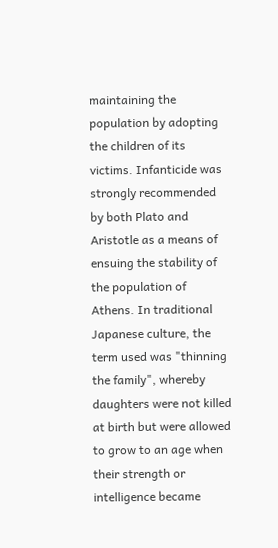maintaining the population by adopting the children of its victims. Infanticide was strongly recommended by both Plato and Aristotle as a means of ensuing the stability of the population of Athens. In traditional Japanese culture, the term used was "thinning the family", whereby daughters were not killed at birth but were allowed to grow to an age when their strength or intelligence became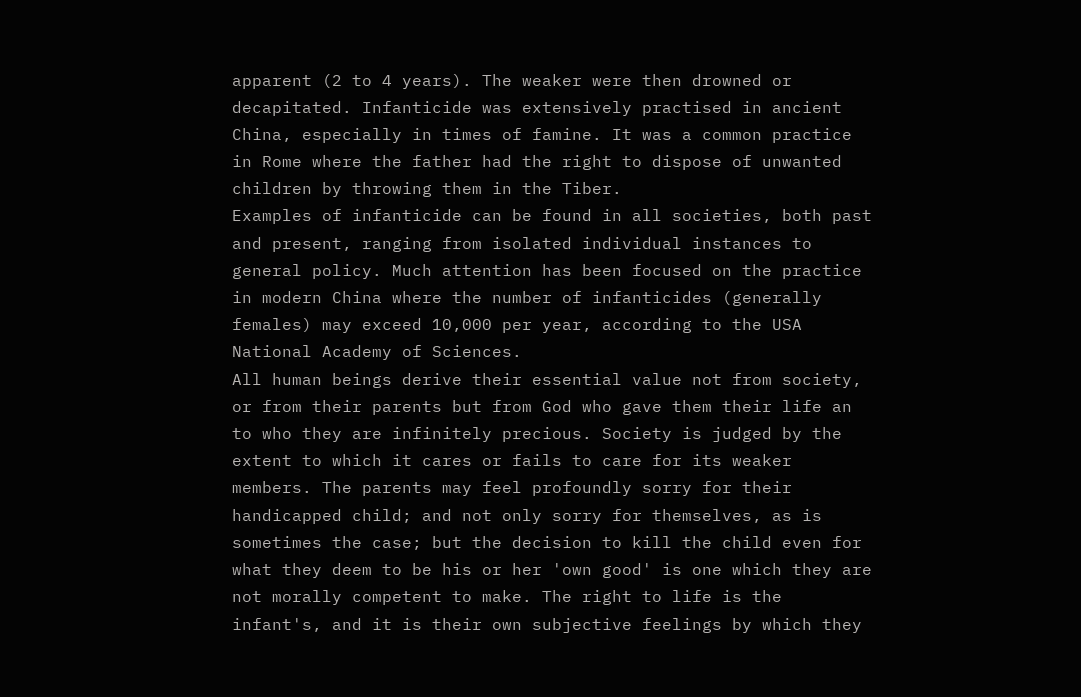apparent (2 to 4 years). The weaker were then drowned or decapitated. Infanticide was extensively practised in ancient China, especially in times of famine. It was a common practice in Rome where the father had the right to dispose of unwanted children by throwing them in the Tiber.
Examples of infanticide can be found in all societies, both past and present, ranging from isolated individual instances to general policy. Much attention has been focused on the practice in modern China where the number of infanticides (generally females) may exceed 10,000 per year, according to the USA National Academy of Sciences.
All human beings derive their essential value not from society, or from their parents but from God who gave them their life an to who they are infinitely precious. Society is judged by the extent to which it cares or fails to care for its weaker members. The parents may feel profoundly sorry for their handicapped child; and not only sorry for themselves, as is sometimes the case; but the decision to kill the child even for what they deem to be his or her 'own good' is one which they are not morally competent to make. The right to life is the infant's, and it is their own subjective feelings by which they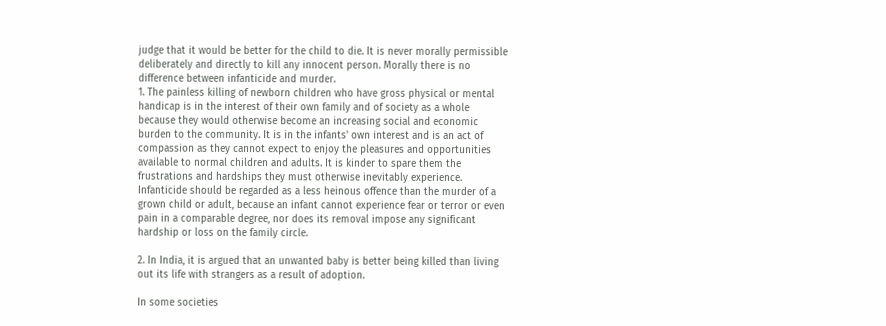judge that it would be better for the child to die. It is never morally permissible deliberately and directly to kill any innocent person. Morally there is no difference between infanticide and murder.
1. The painless killing of newborn children who have gross physical or mental handicap is in the interest of their own family and of society as a whole because they would otherwise become an increasing social and economic burden to the community. It is in the infants' own interest and is an act of compassion as they cannot expect to enjoy the pleasures and opportunities available to normal children and adults. It is kinder to spare them the frustrations and hardships they must otherwise inevitably experience. Infanticide should be regarded as a less heinous offence than the murder of a grown child or adult, because an infant cannot experience fear or terror or even pain in a comparable degree, nor does its removal impose any significant hardship or loss on the family circle.

2. In India, it is argued that an unwanted baby is better being killed than living out its life with strangers as a result of adoption.

In some societies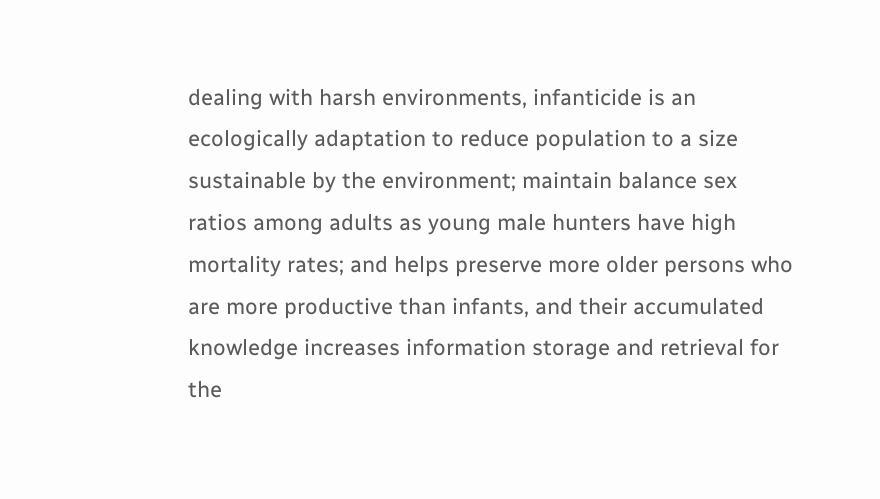dealing with harsh environments, infanticide is an ecologically adaptation to reduce population to a size sustainable by the environment; maintain balance sex ratios among adults as young male hunters have high mortality rates; and helps preserve more older persons who are more productive than infants, and their accumulated knowledge increases information storage and retrieval for the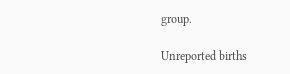group.

Unreported births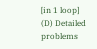[in 1 loop]
(D) Detailed problems